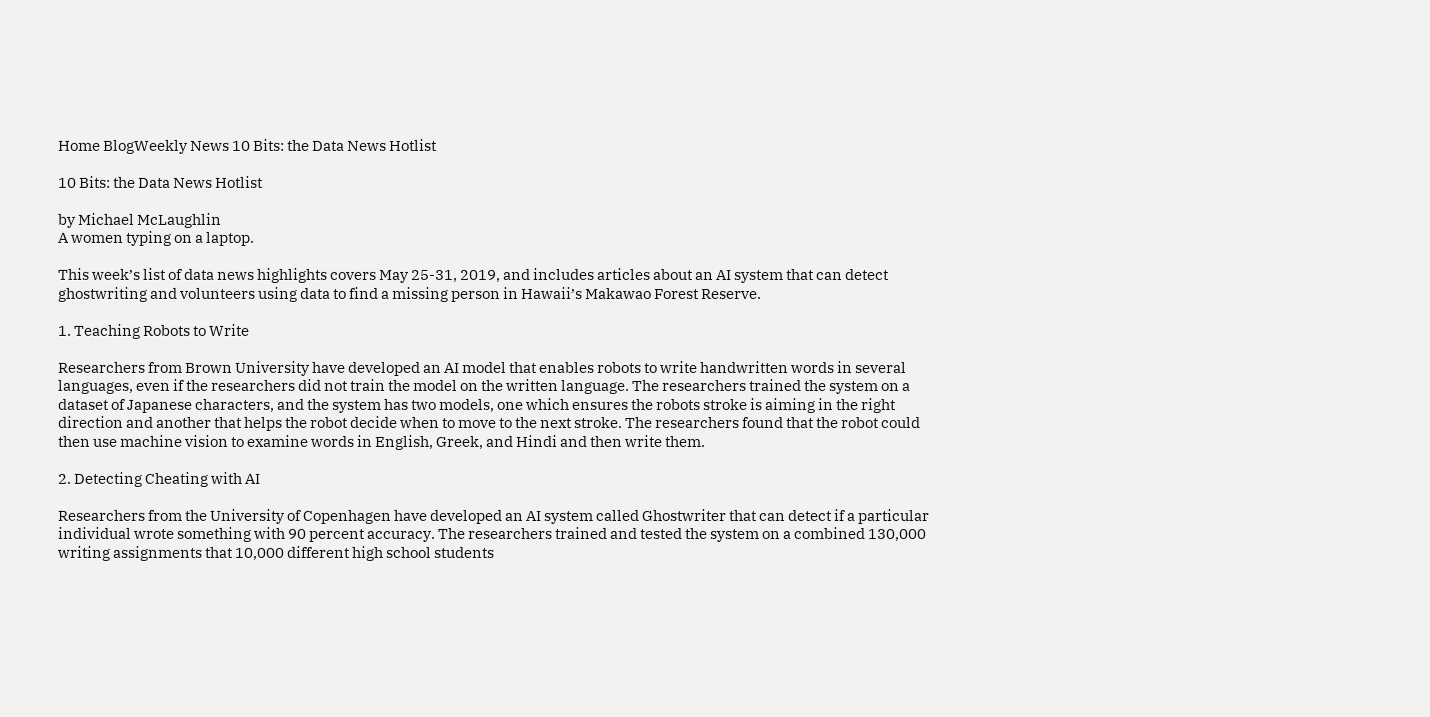Home BlogWeekly News 10 Bits: the Data News Hotlist

10 Bits: the Data News Hotlist

by Michael McLaughlin
A women typing on a laptop.

This week’s list of data news highlights covers May 25-31, 2019, and includes articles about an AI system that can detect ghostwriting and volunteers using data to find a missing person in Hawaii’s Makawao Forest Reserve.

1. Teaching Robots to Write

Researchers from Brown University have developed an AI model that enables robots to write handwritten words in several languages, even if the researchers did not train the model on the written language. The researchers trained the system on a dataset of Japanese characters, and the system has two models, one which ensures the robots stroke is aiming in the right direction and another that helps the robot decide when to move to the next stroke. The researchers found that the robot could then use machine vision to examine words in English, Greek, and Hindi and then write them.

2. Detecting Cheating with AI

Researchers from the University of Copenhagen have developed an AI system called Ghostwriter that can detect if a particular individual wrote something with 90 percent accuracy. The researchers trained and tested the system on a combined 130,000 writing assignments that 10,000 different high school students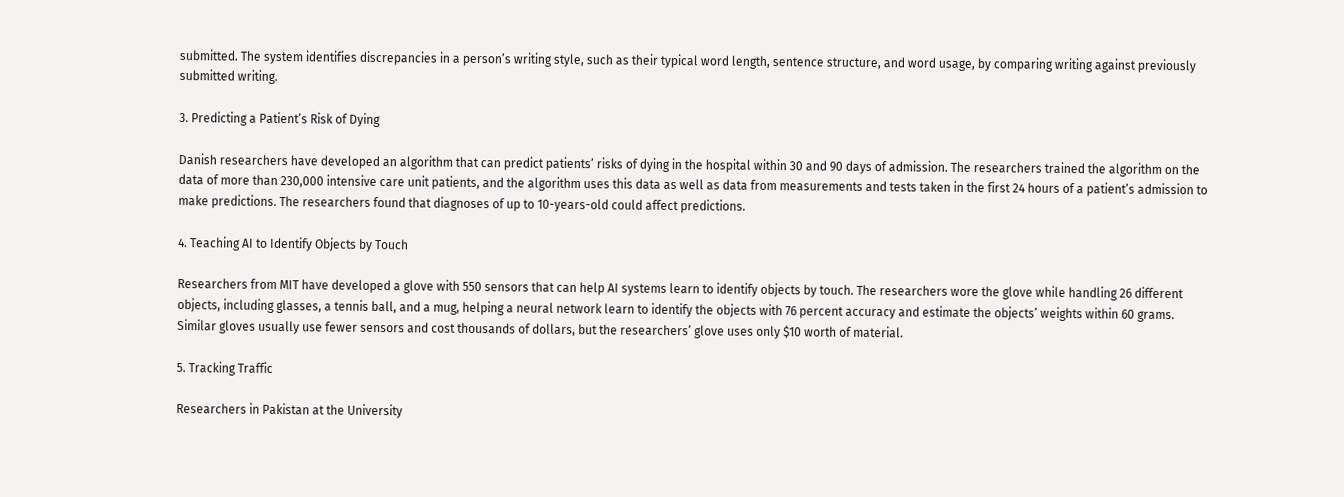submitted. The system identifies discrepancies in a person’s writing style, such as their typical word length, sentence structure, and word usage, by comparing writing against previously submitted writing.

3. Predicting a Patient’s Risk of Dying

Danish researchers have developed an algorithm that can predict patients’ risks of dying in the hospital within 30 and 90 days of admission. The researchers trained the algorithm on the data of more than 230,000 intensive care unit patients, and the algorithm uses this data as well as data from measurements and tests taken in the first 24 hours of a patient’s admission to make predictions. The researchers found that diagnoses of up to 10-years-old could affect predictions.

4. Teaching AI to Identify Objects by Touch

Researchers from MIT have developed a glove with 550 sensors that can help AI systems learn to identify objects by touch. The researchers wore the glove while handling 26 different objects, including glasses, a tennis ball, and a mug, helping a neural network learn to identify the objects with 76 percent accuracy and estimate the objects’ weights within 60 grams. Similar gloves usually use fewer sensors and cost thousands of dollars, but the researchers’ glove uses only $10 worth of material.

5. Tracking Traffic

Researchers in Pakistan at the University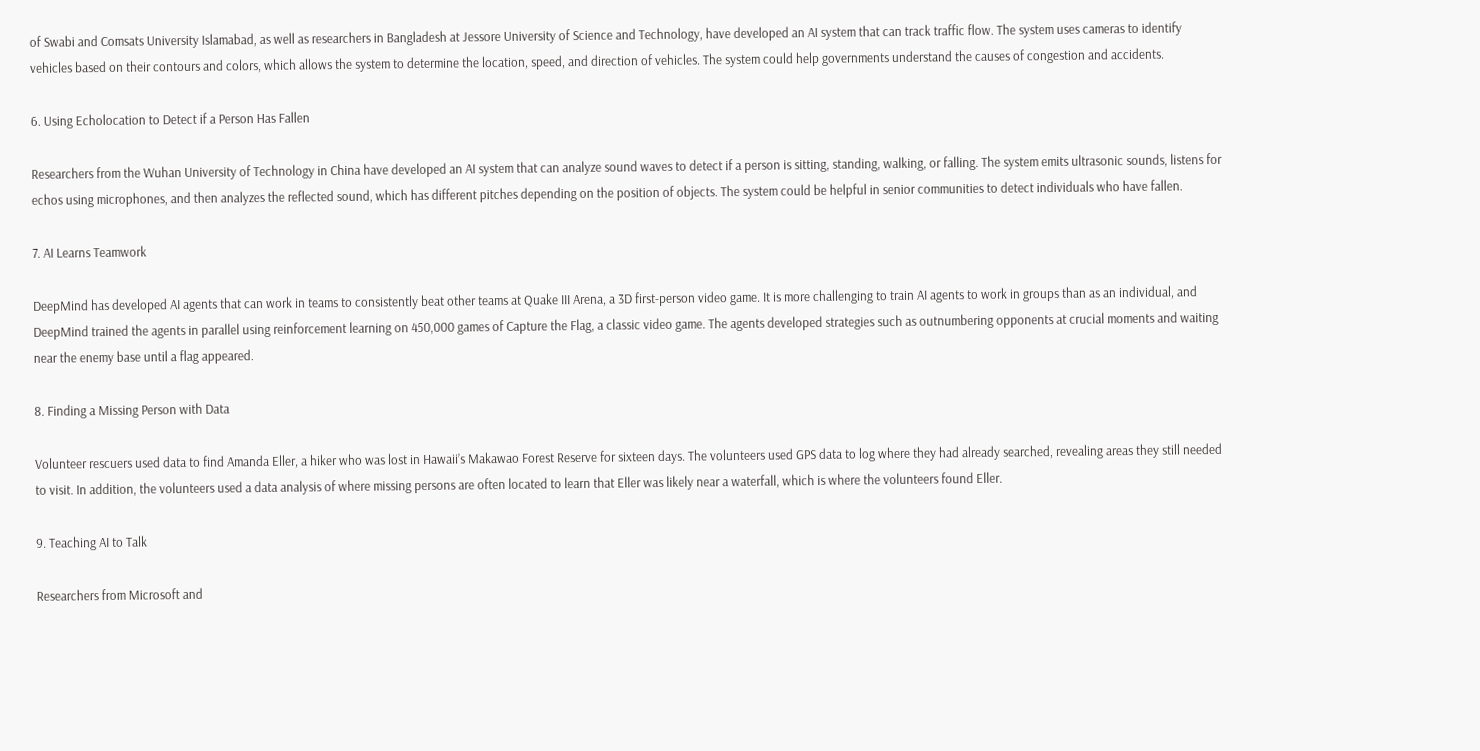of Swabi and Comsats University Islamabad, as well as researchers in Bangladesh at Jessore University of Science and Technology, have developed an AI system that can track traffic flow. The system uses cameras to identify vehicles based on their contours and colors, which allows the system to determine the location, speed, and direction of vehicles. The system could help governments understand the causes of congestion and accidents.

6. Using Echolocation to Detect if a Person Has Fallen

Researchers from the Wuhan University of Technology in China have developed an AI system that can analyze sound waves to detect if a person is sitting, standing, walking, or falling. The system emits ultrasonic sounds, listens for echos using microphones, and then analyzes the reflected sound, which has different pitches depending on the position of objects. The system could be helpful in senior communities to detect individuals who have fallen.

7. AI Learns Teamwork

DeepMind has developed AI agents that can work in teams to consistently beat other teams at Quake III Arena, a 3D first-person video game. It is more challenging to train AI agents to work in groups than as an individual, and DeepMind trained the agents in parallel using reinforcement learning on 450,000 games of Capture the Flag, a classic video game. The agents developed strategies such as outnumbering opponents at crucial moments and waiting near the enemy base until a flag appeared.

8. Finding a Missing Person with Data

Volunteer rescuers used data to find Amanda Eller, a hiker who was lost in Hawaii’s Makawao Forest Reserve for sixteen days. The volunteers used GPS data to log where they had already searched, revealing areas they still needed to visit. In addition, the volunteers used a data analysis of where missing persons are often located to learn that Eller was likely near a waterfall, which is where the volunteers found Eller.

9. Teaching AI to Talk

Researchers from Microsoft and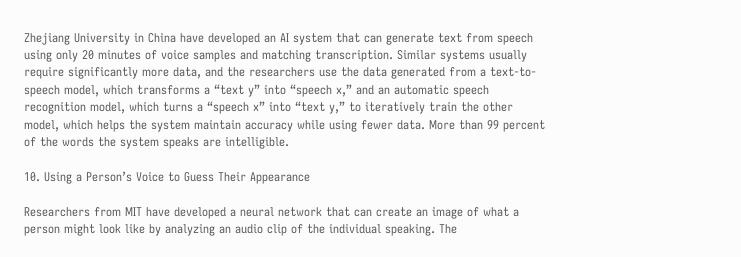Zhejiang University in China have developed an AI system that can generate text from speech using only 20 minutes of voice samples and matching transcription. Similar systems usually require significantly more data, and the researchers use the data generated from a text-to-speech model, which transforms a “text y” into “speech x,” and an automatic speech recognition model, which turns a “speech x” into “text y,” to iteratively train the other model, which helps the system maintain accuracy while using fewer data. More than 99 percent of the words the system speaks are intelligible.

10. Using a Person’s Voice to Guess Their Appearance

Researchers from MIT have developed a neural network that can create an image of what a person might look like by analyzing an audio clip of the individual speaking. The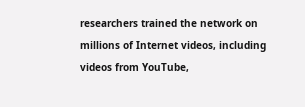researchers trained the network on millions of Internet videos, including videos from YouTube,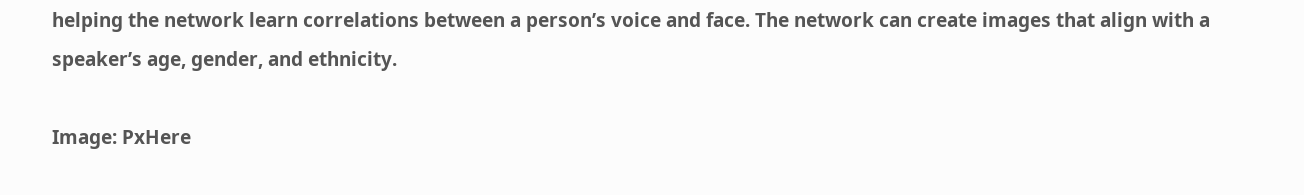helping the network learn correlations between a person’s voice and face. The network can create images that align with a speaker’s age, gender, and ethnicity.

Image: PxHere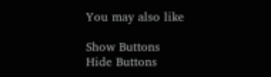You may also like

Show Buttons
Hide Buttons